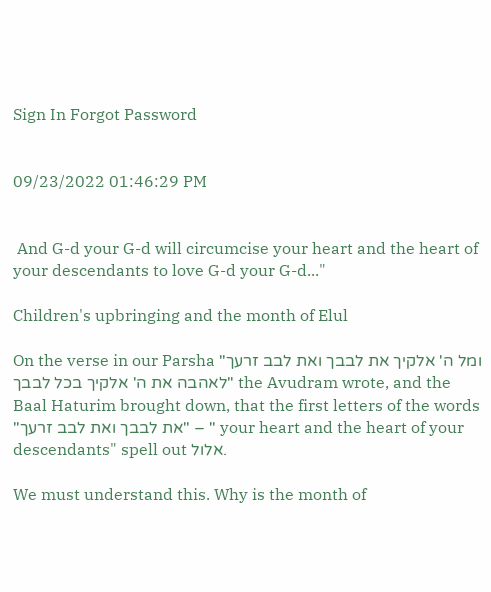Sign In Forgot Password


09/23/2022 01:46:29 PM


 And G-d your G-d will circumcise your heart and the heart of your descendants to love G-d your G-d..."

Children's upbringing and the month of Elul

On the verse in our Parsha "ומל ה' אלקיך את לבבך ואת לבב זרעך לאהבה את ה' אלקיך בכל לבבך" the Avudram wrote, and the Baal Haturim brought down, that the first letters of the words "את לבבך ואת לבב זרעך" – " your heart and the heart of your descendants" spell out אלול.

We must understand this. Why is the month of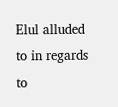Elul alluded to in regards to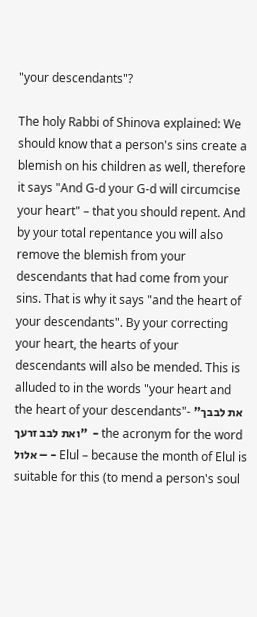"your descendants"?

The holy Rabbi of Shinova explained: We should know that a person's sins create a blemish on his children as well, therefore it says "And G-d your G-d will circumcise your heart" – that you should repent. And by your total repentance you will also remove the blemish from your descendants that had come from your sins. That is why it says "and the heart of your descendants". By your correcting your heart, the hearts of your descendants will also be mended. This is alluded to in the words "your heart and the heart of your descendants"- "את לבבך ואת לבב זרעך"  - the acronym for the word אלול – - Elul – because the month of Elul is suitable for this (to mend a person's soul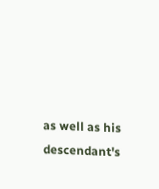as well as his descendant's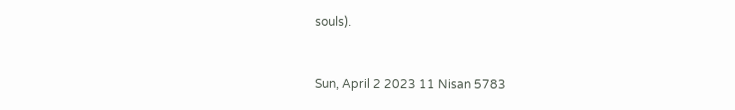souls).


Sun, April 2 2023 11 Nisan 5783